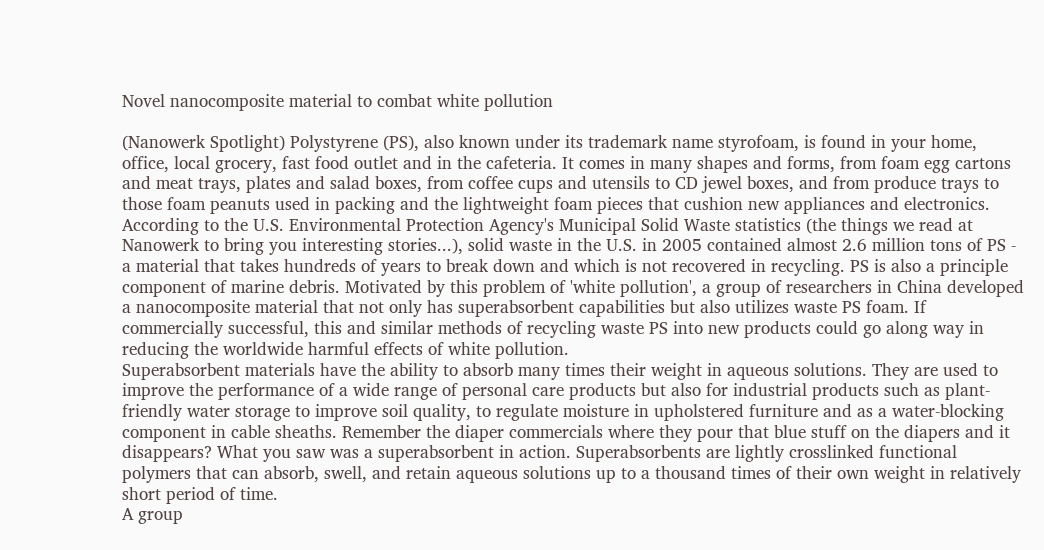Novel nanocomposite material to combat white pollution

(Nanowerk Spotlight) Polystyrene (PS), also known under its trademark name styrofoam, is found in your home, office, local grocery, fast food outlet and in the cafeteria. It comes in many shapes and forms, from foam egg cartons and meat trays, plates and salad boxes, from coffee cups and utensils to CD jewel boxes, and from produce trays to those foam peanuts used in packing and the lightweight foam pieces that cushion new appliances and electronics. According to the U.S. Environmental Protection Agency's Municipal Solid Waste statistics (the things we read at Nanowerk to bring you interesting stories...), solid waste in the U.S. in 2005 contained almost 2.6 million tons of PS - a material that takes hundreds of years to break down and which is not recovered in recycling. PS is also a principle component of marine debris. Motivated by this problem of 'white pollution', a group of researchers in China developed a nanocomposite material that not only has superabsorbent capabilities but also utilizes waste PS foam. If commercially successful, this and similar methods of recycling waste PS into new products could go along way in reducing the worldwide harmful effects of white pollution.
Superabsorbent materials have the ability to absorb many times their weight in aqueous solutions. They are used to improve the performance of a wide range of personal care products but also for industrial products such as plant-friendly water storage to improve soil quality, to regulate moisture in upholstered furniture and as a water-blocking component in cable sheaths. Remember the diaper commercials where they pour that blue stuff on the diapers and it disappears? What you saw was a superabsorbent in action. Superabsorbents are lightly crosslinked functional polymers that can absorb, swell, and retain aqueous solutions up to a thousand times of their own weight in relatively short period of time.
A group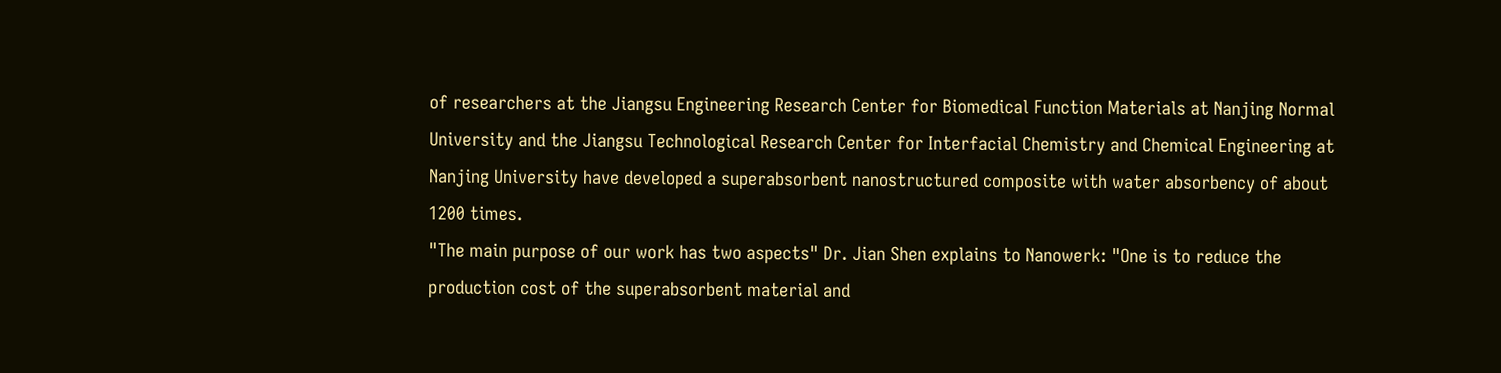of researchers at the Jiangsu Engineering Research Center for Biomedical Function Materials at Nanjing Normal University and the Jiangsu Technological Research Center for Interfacial Chemistry and Chemical Engineering at Nanjing University have developed a superabsorbent nanostructured composite with water absorbency of about 1200 times.
"The main purpose of our work has two aspects" Dr. Jian Shen explains to Nanowerk: "One is to reduce the production cost of the superabsorbent material and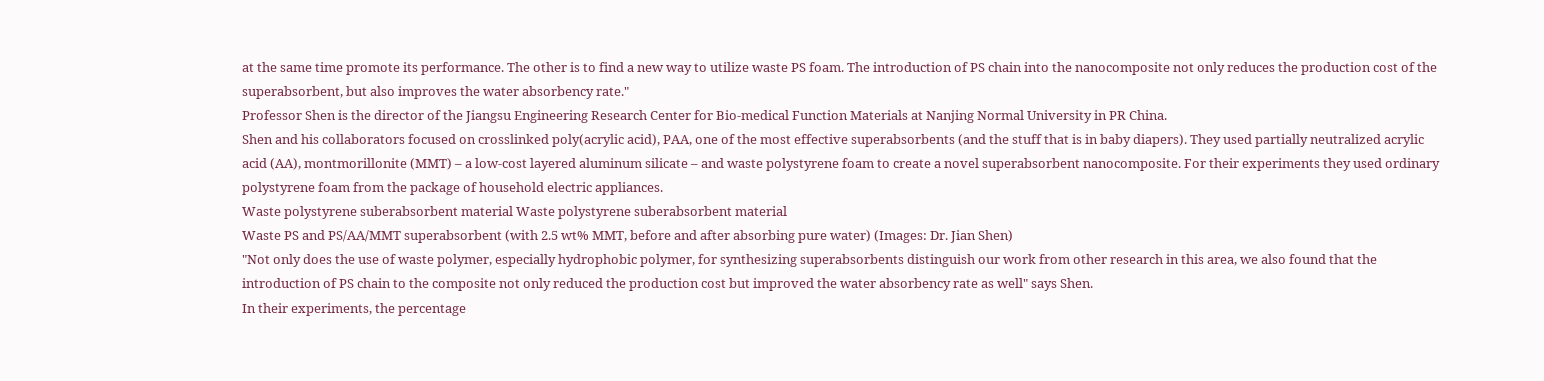at the same time promote its performance. The other is to find a new way to utilize waste PS foam. The introduction of PS chain into the nanocomposite not only reduces the production cost of the superabsorbent, but also improves the water absorbency rate."
Professor Shen is the director of the Jiangsu Engineering Research Center for Bio-medical Function Materials at Nanjing Normal University in PR China.
Shen and his collaborators focused on crosslinked poly(acrylic acid), PAA, one of the most effective superabsorbents (and the stuff that is in baby diapers). They used partially neutralized acrylic acid (AA), montmorillonite (MMT) – a low-cost layered aluminum silicate – and waste polystyrene foam to create a novel superabsorbent nanocomposite. For their experiments they used ordinary polystyrene foam from the package of household electric appliances.
Waste polystyrene suberabsorbent material Waste polystyrene suberabsorbent material
Waste PS and PS/AA/MMT superabsorbent (with 2.5 wt% MMT, before and after absorbing pure water) (Images: Dr. Jian Shen)
"Not only does the use of waste polymer, especially hydrophobic polymer, for synthesizing superabsorbents distinguish our work from other research in this area, we also found that the introduction of PS chain to the composite not only reduced the production cost but improved the water absorbency rate as well" says Shen.
In their experiments, the percentage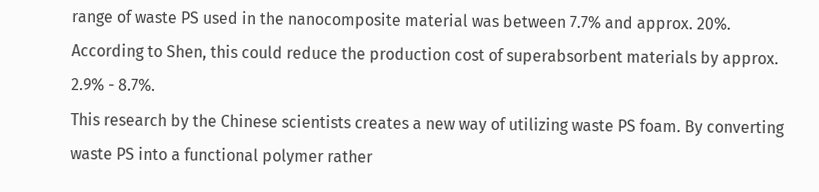range of waste PS used in the nanocomposite material was between 7.7% and approx. 20%. According to Shen, this could reduce the production cost of superabsorbent materials by approx. 2.9% - 8.7%.
This research by the Chinese scientists creates a new way of utilizing waste PS foam. By converting waste PS into a functional polymer rather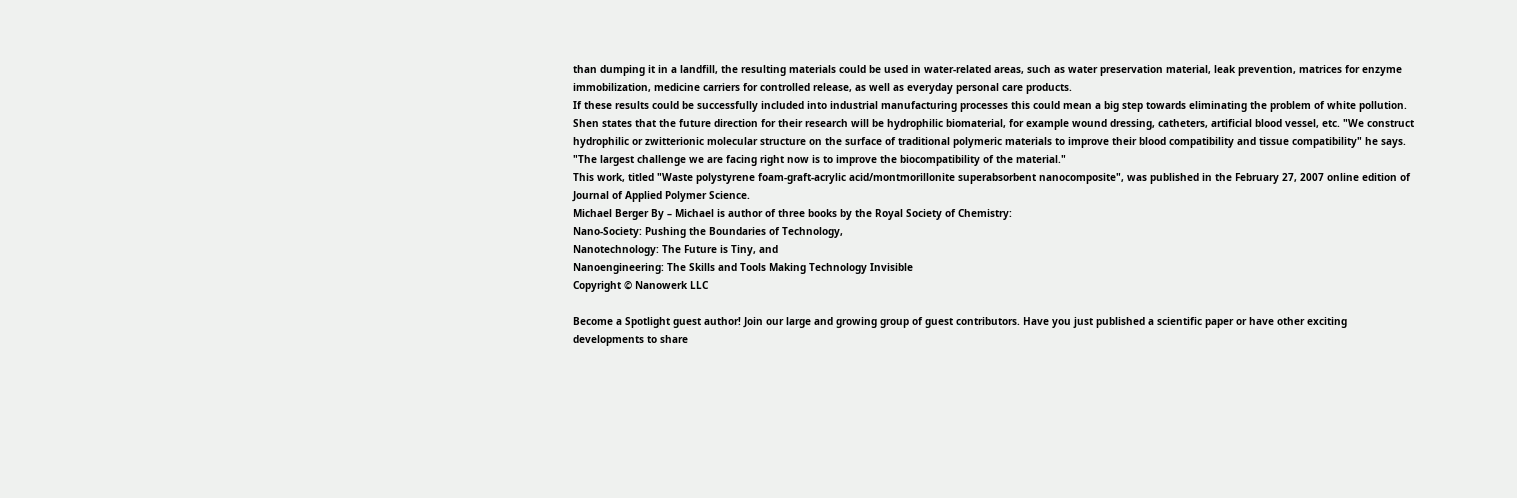than dumping it in a landfill, the resulting materials could be used in water-related areas, such as water preservation material, leak prevention, matrices for enzyme immobilization, medicine carriers for controlled release, as well as everyday personal care products.
If these results could be successfully included into industrial manufacturing processes this could mean a big step towards eliminating the problem of white pollution.
Shen states that the future direction for their research will be hydrophilic biomaterial, for example wound dressing, catheters, artificial blood vessel, etc. "We construct hydrophilic or zwitterionic molecular structure on the surface of traditional polymeric materials to improve their blood compatibility and tissue compatibility" he says. "The largest challenge we are facing right now is to improve the biocompatibility of the material."
This work, titled "Waste polystyrene foam-graft-acrylic acid/montmorillonite superabsorbent nanocomposite", was published in the February 27, 2007 online edition of Journal of Applied Polymer Science.
Michael Berger By – Michael is author of three books by the Royal Society of Chemistry:
Nano-Society: Pushing the Boundaries of Technology,
Nanotechnology: The Future is Tiny, and
Nanoengineering: The Skills and Tools Making Technology Invisible
Copyright © Nanowerk LLC

Become a Spotlight guest author! Join our large and growing group of guest contributors. Have you just published a scientific paper or have other exciting developments to share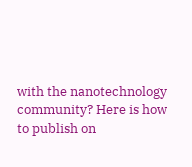with the nanotechnology community? Here is how to publish on